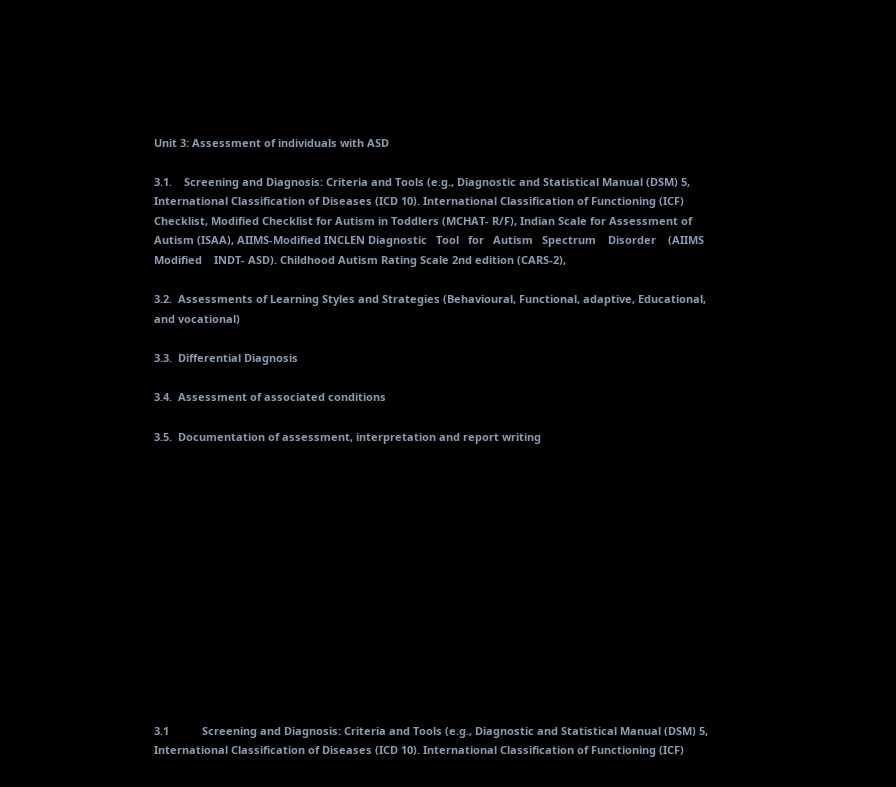Unit 3: Assessment of individuals with ASD

3.1.    Screening and Diagnosis: Criteria and Tools (e.g., Diagnostic and Statistical Manual (DSM) 5, International Classification of Diseases (ICD 10). International Classification of Functioning (ICF) Checklist, Modified Checklist for Autism in Toddlers (MCHAT- R/F), Indian Scale for Assessment of Autism (ISAA), AIIMS-Modified INCLEN Diagnostic   Tool   for   Autism   Spectrum    Disorder    (AIIMS    Modified    INDT- ASD). Childhood Autism Rating Scale 2nd edition (CARS-2),

3.2.  Assessments of Learning Styles and Strategies (Behavioural, Functional, adaptive, Educational, and vocational)

3.3.  Differential Diagnosis

3.4.  Assessment of associated conditions

3.5.  Documentation of assessment, interpretation and report writing














3.1           Screening and Diagnosis: Criteria and Tools (e.g., Diagnostic and Statistical Manual (DSM) 5, International Classification of Diseases (ICD 10). International Classification of Functioning (ICF)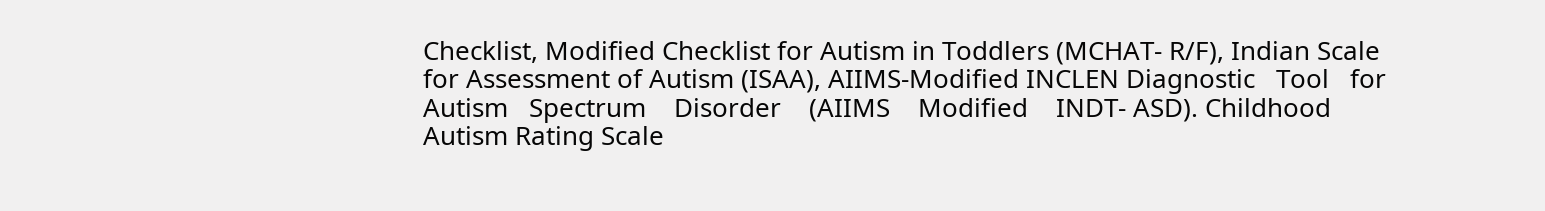Checklist, Modified Checklist for Autism in Toddlers (MCHAT- R/F), Indian Scale for Assessment of Autism (ISAA), AIIMS-Modified INCLEN Diagnostic   Tool   for   Autism   Spectrum    Disorder    (AIIMS    Modified    INDT- ASD). Childhood Autism Rating Scale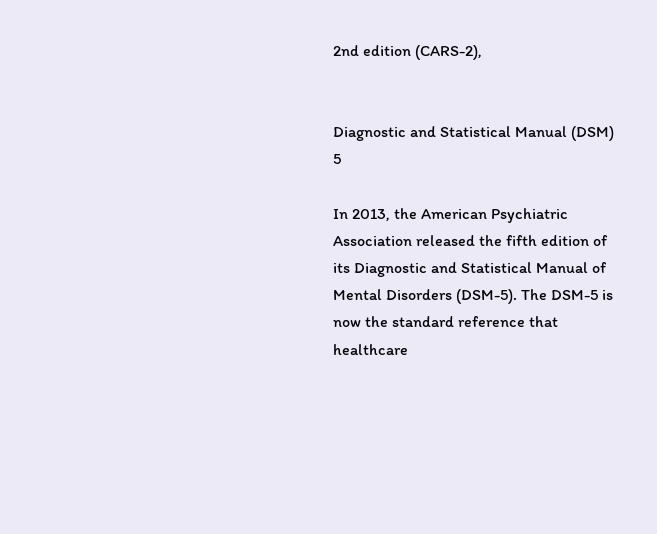2nd edition (CARS-2),


Diagnostic and Statistical Manual (DSM) 5

In 2013, the American Psychiatric Association released the fifth edition of its Diagnostic and Statistical Manual of Mental Disorders (DSM-5). The DSM-5 is now the standard reference that healthcare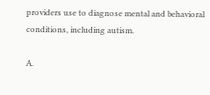providers use to diagnose mental and behavioral conditions, including autism.

A.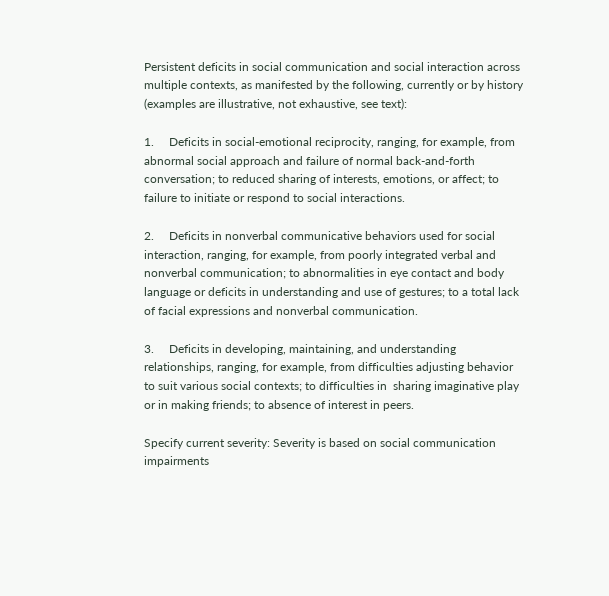Persistent deficits in social communication and social interaction across multiple contexts, as manifested by the following, currently or by history (examples are illustrative, not exhaustive, see text):

1.     Deficits in social-emotional reciprocity, ranging, for example, from abnormal social approach and failure of normal back-and-forth conversation; to reduced sharing of interests, emotions, or affect; to failure to initiate or respond to social interactions.

2.     Deficits in nonverbal communicative behaviors used for social interaction, ranging, for example, from poorly integrated verbal and nonverbal communication; to abnormalities in eye contact and body language or deficits in understanding and use of gestures; to a total lack of facial expressions and nonverbal communication.

3.     Deficits in developing, maintaining, and understanding relationships, ranging, for example, from difficulties adjusting behavior to suit various social contexts; to difficulties in  sharing imaginative play or in making friends; to absence of interest in peers.

Specify current severity: Severity is based on social communication impairments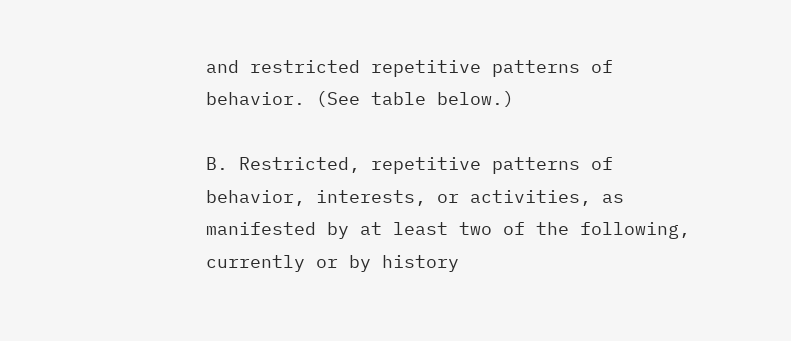and restricted repetitive patterns of behavior. (See table below.)

B. Restricted, repetitive patterns of behavior, interests, or activities, as manifested by at least two of the following, currently or by history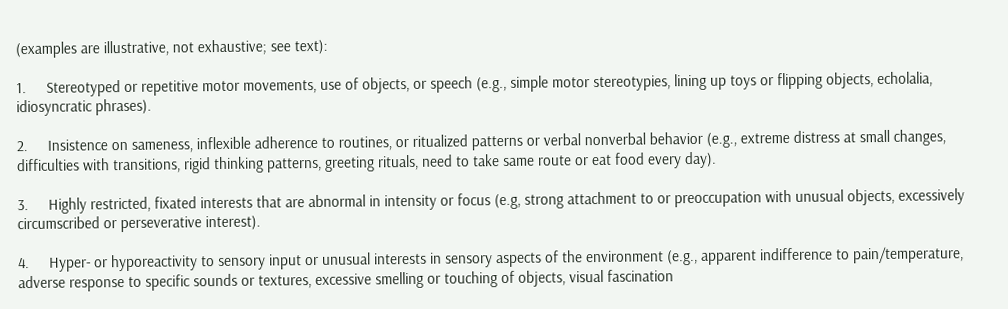(examples are illustrative, not exhaustive; see text):

1.     Stereotyped or repetitive motor movements, use of objects, or speech (e.g., simple motor stereotypies, lining up toys or flipping objects, echolalia, idiosyncratic phrases).

2.     Insistence on sameness, inflexible adherence to routines, or ritualized patterns or verbal nonverbal behavior (e.g., extreme distress at small changes, difficulties with transitions, rigid thinking patterns, greeting rituals, need to take same route or eat food every day).

3.     Highly restricted, fixated interests that are abnormal in intensity or focus (e.g, strong attachment to or preoccupation with unusual objects, excessively circumscribed or perseverative interest).

4.     Hyper- or hyporeactivity to sensory input or unusual interests in sensory aspects of the environment (e.g., apparent indifference to pain/temperature, adverse response to specific sounds or textures, excessive smelling or touching of objects, visual fascination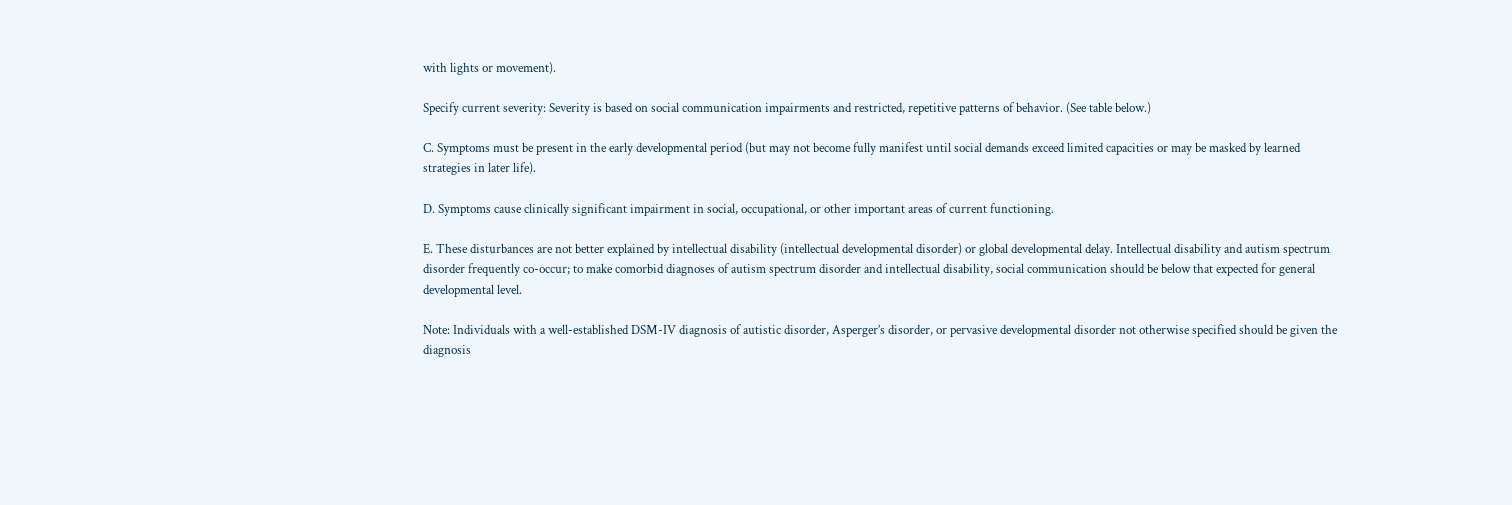with lights or movement).

Specify current severity: Severity is based on social communication impairments and restricted, repetitive patterns of behavior. (See table below.)

C. Symptoms must be present in the early developmental period (but may not become fully manifest until social demands exceed limited capacities or may be masked by learned strategies in later life).

D. Symptoms cause clinically significant impairment in social, occupational, or other important areas of current functioning.

E. These disturbances are not better explained by intellectual disability (intellectual developmental disorder) or global developmental delay. Intellectual disability and autism spectrum disorder frequently co-occur; to make comorbid diagnoses of autism spectrum disorder and intellectual disability, social communication should be below that expected for general developmental level.

Note: Individuals with a well-established DSM-IV diagnosis of autistic disorder, Asperger’s disorder, or pervasive developmental disorder not otherwise specified should be given the diagnosis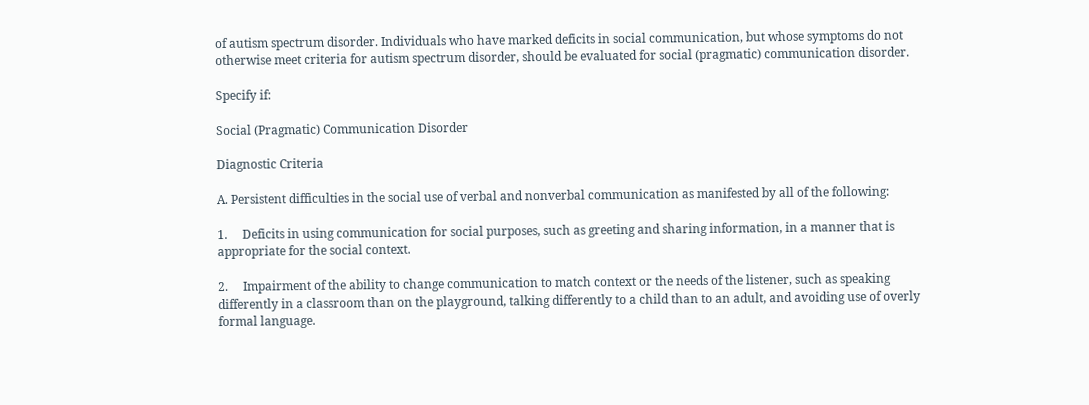of autism spectrum disorder. Individuals who have marked deficits in social communication, but whose symptoms do not otherwise meet criteria for autism spectrum disorder, should be evaluated for social (pragmatic) communication disorder.

Specify if:

Social (Pragmatic) Communication Disorder

Diagnostic Criteria

A. Persistent difficulties in the social use of verbal and nonverbal communication as manifested by all of the following:

1.     Deficits in using communication for social purposes, such as greeting and sharing information, in a manner that is appropriate for the social context.

2.     Impairment of the ability to change communication to match context or the needs of the listener, such as speaking differently in a classroom than on the playground, talking differently to a child than to an adult, and avoiding use of overly formal language.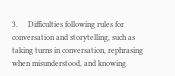3.     Difficulties following rules for conversation and storytelling, such as taking turns in conversation, rephrasing when misunderstood, and knowing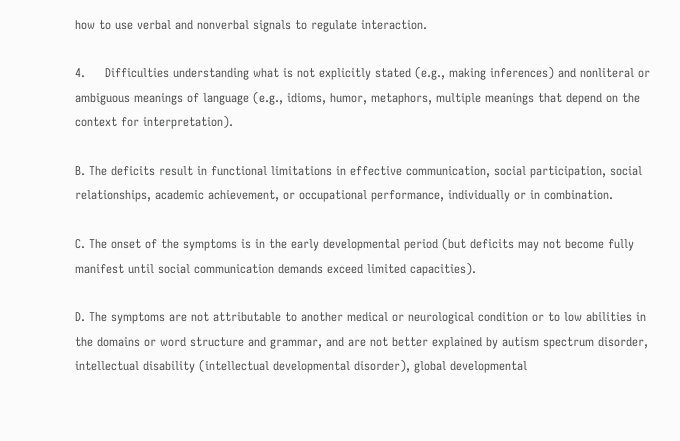how to use verbal and nonverbal signals to regulate interaction.

4.     Difficulties understanding what is not explicitly stated (e.g., making inferences) and nonliteral or ambiguous meanings of language (e.g., idioms, humor, metaphors, multiple meanings that depend on the context for interpretation).

B. The deficits result in functional limitations in effective communication, social participation, social relationships, academic achievement, or occupational performance, individually or in combination.

C. The onset of the symptoms is in the early developmental period (but deficits may not become fully manifest until social communication demands exceed limited capacities).

D. The symptoms are not attributable to another medical or neurological condition or to low abilities in the domains or word structure and grammar, and are not better explained by autism spectrum disorder, intellectual disability (intellectual developmental disorder), global developmental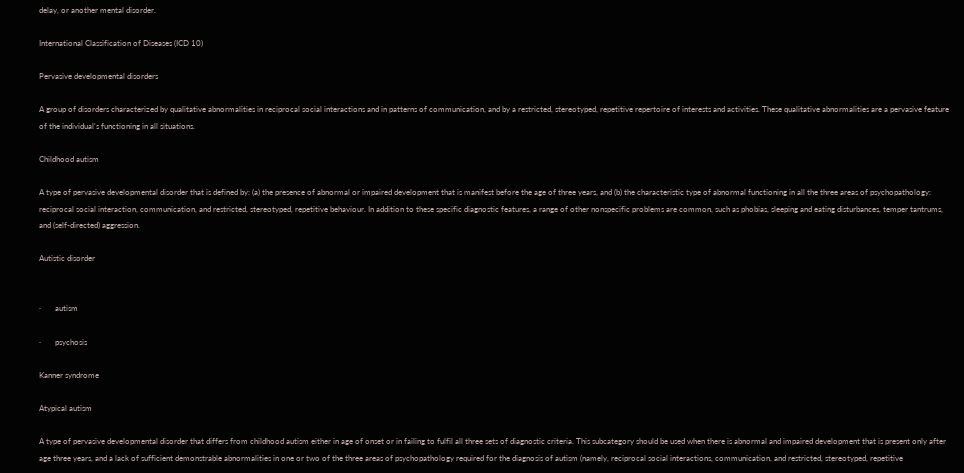delay, or another mental disorder.

International Classification of Diseases (ICD 10)

Pervasive developmental disorders

A group of disorders characterized by qualitative abnormalities in reciprocal social interactions and in patterns of communication, and by a restricted, stereotyped, repetitive repertoire of interests and activities. These qualitative abnormalities are a pervasive feature of the individual's functioning in all situations.

Childhood autism

A type of pervasive developmental disorder that is defined by: (a) the presence of abnormal or impaired development that is manifest before the age of three years, and (b) the characteristic type of abnormal functioning in all the three areas of psychopathology: reciprocal social interaction, communication, and restricted, stereotyped, repetitive behaviour. In addition to these specific diagnostic features, a range of other nonspecific problems are common, such as phobias, sleeping and eating disturbances, temper tantrums, and (self-directed) aggression.

Autistic disorder


·       autism

·       psychosis

Kanner syndrome

Atypical autism

A type of pervasive developmental disorder that differs from childhood autism either in age of onset or in failing to fulfil all three sets of diagnostic criteria. This subcategory should be used when there is abnormal and impaired development that is present only after age three years, and a lack of sufficient demonstrable abnormalities in one or two of the three areas of psychopathology required for the diagnosis of autism (namely, reciprocal social interactions, communication, and restricted, stereotyped, repetitive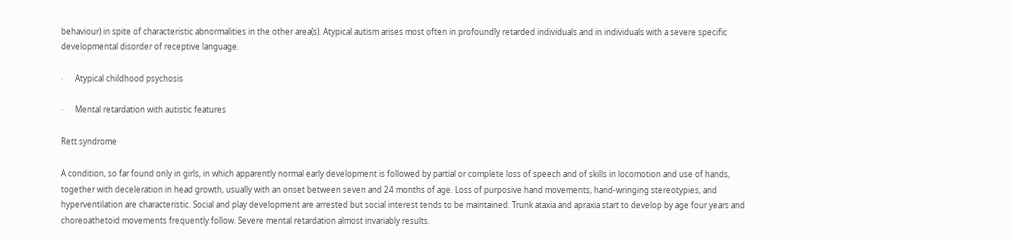behaviour) in spite of characteristic abnormalities in the other area(s). Atypical autism arises most often in profoundly retarded individuals and in individuals with a severe specific developmental disorder of receptive language.

·      Atypical childhood psychosis

·      Mental retardation with autistic features

Rett syndrome

A condition, so far found only in girls, in which apparently normal early development is followed by partial or complete loss of speech and of skills in locomotion and use of hands, together with deceleration in head growth, usually with an onset between seven and 24 months of age. Loss of purposive hand movements, hand-wringing stereotypies, and hyperventilation are characteristic. Social and play development are arrested but social interest tends to be maintained. Trunk ataxia and apraxia start to develop by age four years and choreoathetoid movements frequently follow. Severe mental retardation almost invariably results.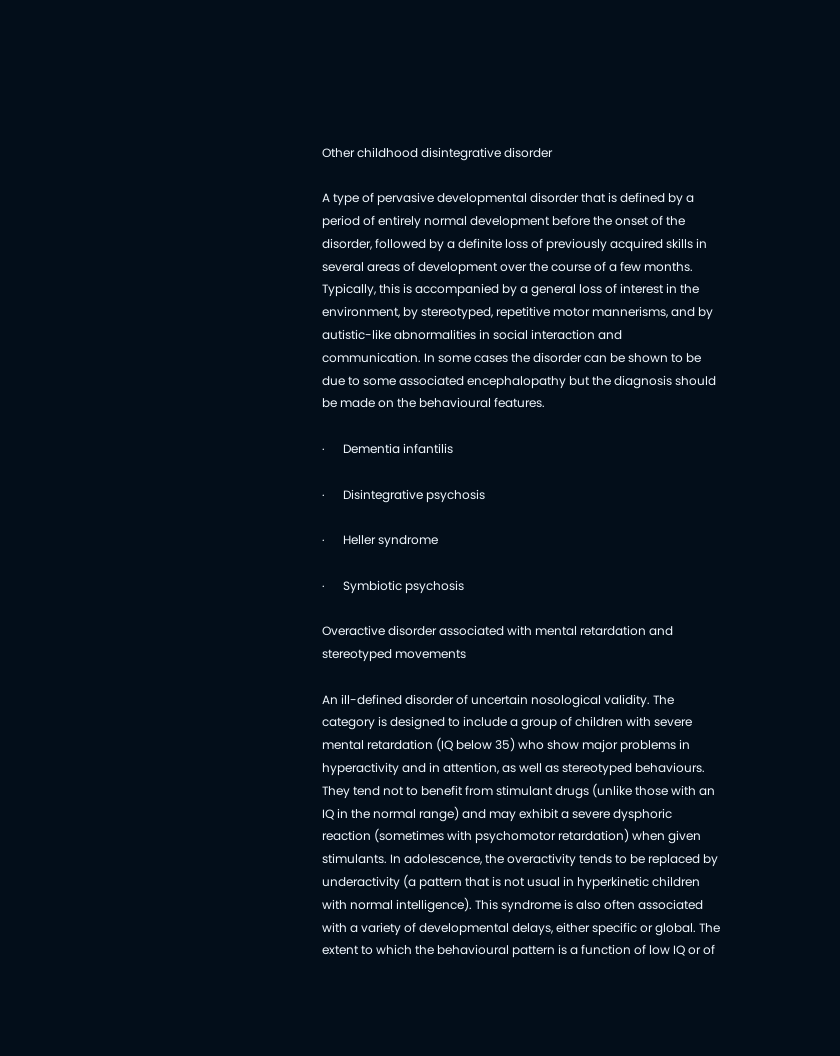Other childhood disintegrative disorder

A type of pervasive developmental disorder that is defined by a period of entirely normal development before the onset of the disorder, followed by a definite loss of previously acquired skills in several areas of development over the course of a few months. Typically, this is accompanied by a general loss of interest in the environment, by stereotyped, repetitive motor mannerisms, and by autistic-like abnormalities in social interaction and communication. In some cases the disorder can be shown to be due to some associated encephalopathy but the diagnosis should be made on the behavioural features.

·      Dementia infantilis

·      Disintegrative psychosis

·      Heller syndrome

·      Symbiotic psychosis

Overactive disorder associated with mental retardation and stereotyped movements

An ill-defined disorder of uncertain nosological validity. The category is designed to include a group of children with severe mental retardation (IQ below 35) who show major problems in hyperactivity and in attention, as well as stereotyped behaviours. They tend not to benefit from stimulant drugs (unlike those with an IQ in the normal range) and may exhibit a severe dysphoric reaction (sometimes with psychomotor retardation) when given stimulants. In adolescence, the overactivity tends to be replaced by underactivity (a pattern that is not usual in hyperkinetic children with normal intelligence). This syndrome is also often associated with a variety of developmental delays, either specific or global. The extent to which the behavioural pattern is a function of low IQ or of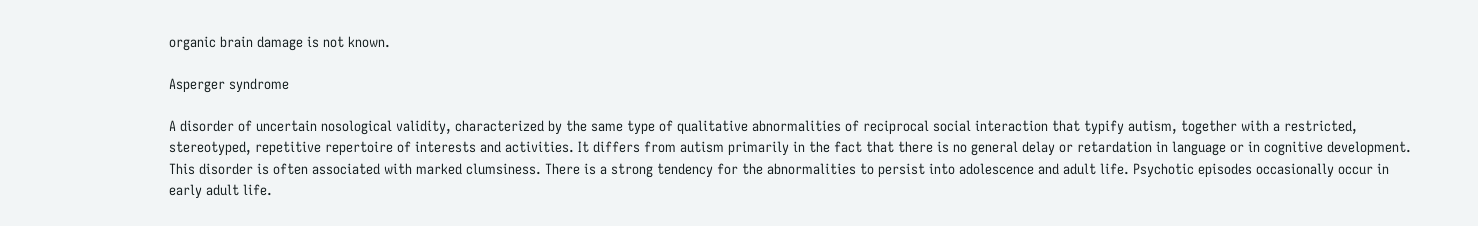organic brain damage is not known.

Asperger syndrome

A disorder of uncertain nosological validity, characterized by the same type of qualitative abnormalities of reciprocal social interaction that typify autism, together with a restricted, stereotyped, repetitive repertoire of interests and activities. It differs from autism primarily in the fact that there is no general delay or retardation in language or in cognitive development. This disorder is often associated with marked clumsiness. There is a strong tendency for the abnormalities to persist into adolescence and adult life. Psychotic episodes occasionally occur in early adult life.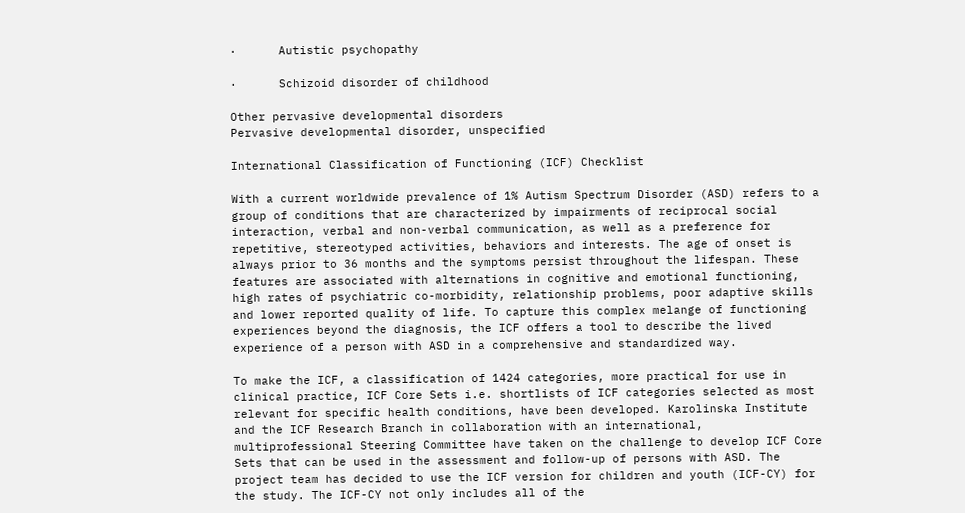·      Autistic psychopathy

·      Schizoid disorder of childhood

Other pervasive developmental disorders
Pervasive developmental disorder, unspecified

International Classification of Functioning (ICF) Checklist

With a current worldwide prevalence of 1% Autism Spectrum Disorder (ASD) refers to a group of conditions that are characterized by impairments of reciprocal social interaction, verbal and non-verbal communication, as well as a preference for repetitive, stereotyped activities, behaviors and interests. The age of onset is always prior to 36 months and the symptoms persist throughout the lifespan. These features are associated with alternations in cognitive and emotional functioning, high rates of psychiatric co-morbidity, relationship problems, poor adaptive skills and lower reported quality of life. To capture this complex melange of functioning experiences beyond the diagnosis, the ICF offers a tool to describe the lived experience of a person with ASD in a comprehensive and standardized way.

To make the ICF, a classification of 1424 categories, more practical for use in clinical practice, ICF Core Sets i.e. shortlists of ICF categories selected as most relevant for specific health conditions, have been developed. Karolinska Institute and the ICF Research Branch in collaboration with an international, multiprofessional Steering Committee have taken on the challenge to develop ICF Core Sets that can be used in the assessment and follow-up of persons with ASD. The project team has decided to use the ICF version for children and youth (ICF-CY) for the study. The ICF-CY not only includes all of the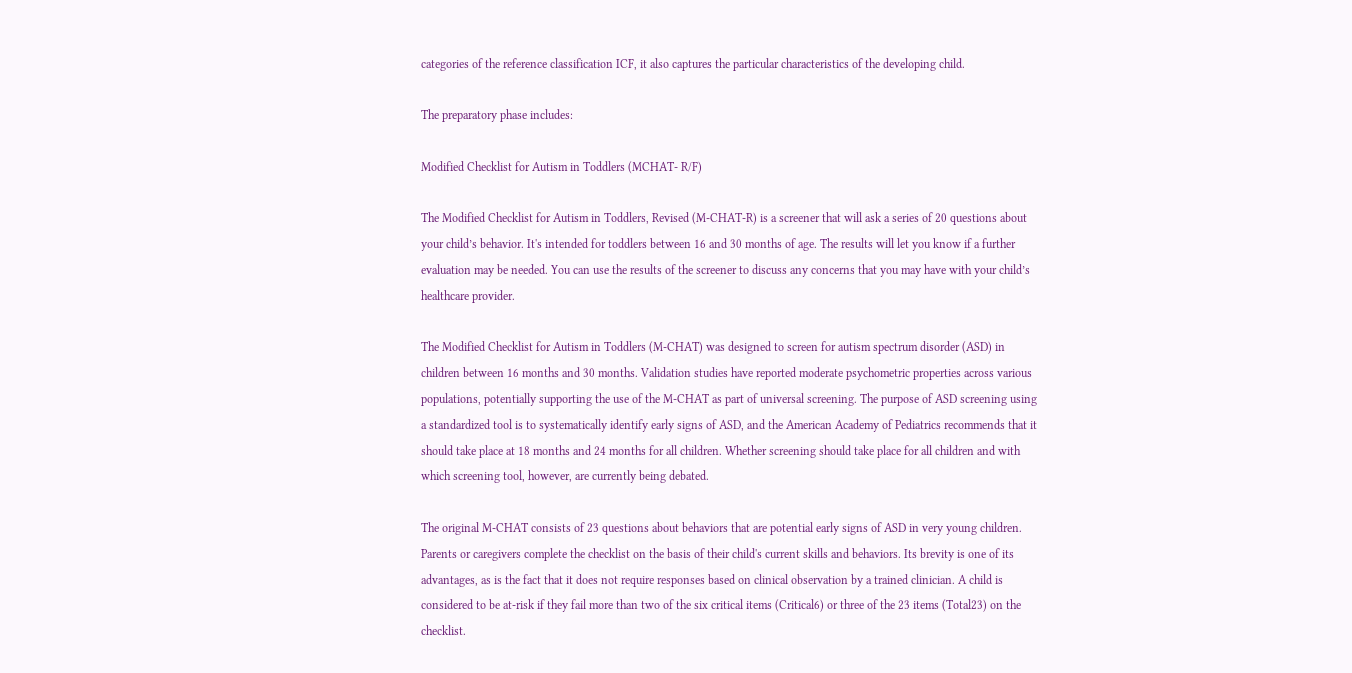categories of the reference classification ICF, it also captures the particular characteristics of the developing child.

The preparatory phase includes:

Modified Checklist for Autism in Toddlers (MCHAT- R/F)

The Modified Checklist for Autism in Toddlers, Revised (M-CHAT-R) is a screener that will ask a series of 20 questions about your child’s behavior. It's intended for toddlers between 16 and 30 months of age. The results will let you know if a further evaluation may be needed. You can use the results of the screener to discuss any concerns that you may have with your child’s healthcare provider.

The Modified Checklist for Autism in Toddlers (M-CHAT) was designed to screen for autism spectrum disorder (ASD) in children between 16 months and 30 months. Validation studies have reported moderate psychometric properties across various populations, potentially supporting the use of the M-CHAT as part of universal screening. The purpose of ASD screening using a standardized tool is to systematically identify early signs of ASD, and the American Academy of Pediatrics recommends that it should take place at 18 months and 24 months for all children. Whether screening should take place for all children and with which screening tool, however, are currently being debated.

The original M-CHAT consists of 23 questions about behaviors that are potential early signs of ASD in very young children. Parents or caregivers complete the checklist on the basis of their child's current skills and behaviors. Its brevity is one of its advantages, as is the fact that it does not require responses based on clinical observation by a trained clinician. A child is considered to be at-risk if they fail more than two of the six critical items (Critical6) or three of the 23 items (Total23) on the checklist.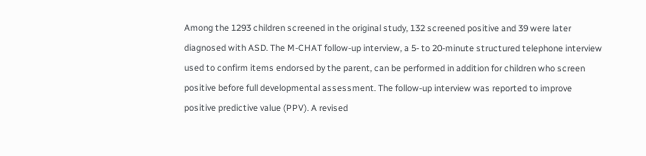Among the 1293 children screened in the original study, 132 screened positive and 39 were later diagnosed with ASD. The M-CHAT follow-up interview, a 5- to 20-minute structured telephone interview used to confirm items endorsed by the parent, can be performed in addition for children who screen positive before full developmental assessment. The follow-up interview was reported to improve positive predictive value (PPV). A revised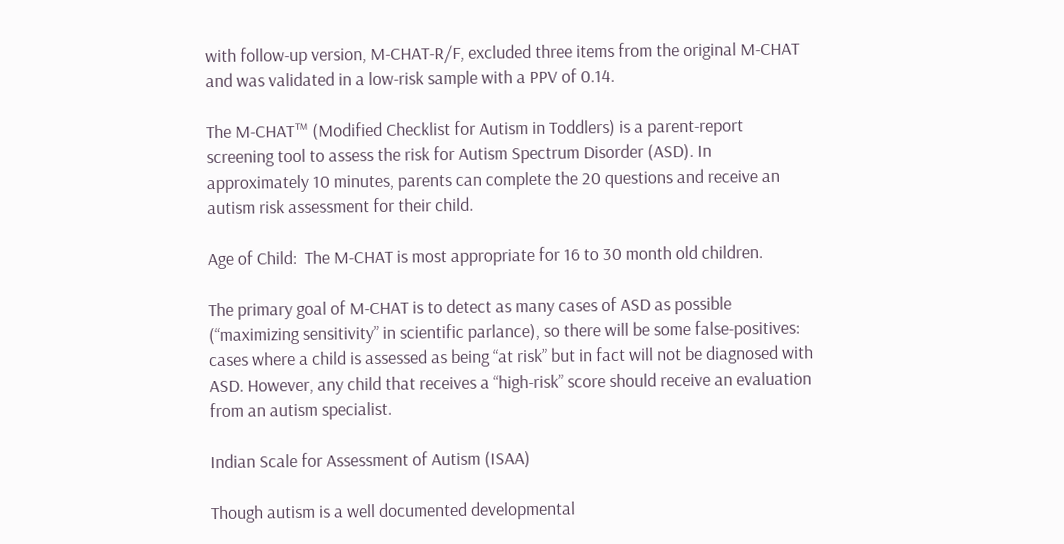with follow-up version, M-CHAT-R/F, excluded three items from the original M-CHAT and was validated in a low-risk sample with a PPV of 0.14.

The M-CHAT™ (Modified Checklist for Autism in Toddlers) is a parent-report screening tool to assess the risk for Autism Spectrum Disorder (ASD). In approximately 10 minutes, parents can complete the 20 questions and receive an autism risk assessment for their child.

Age of Child:  The M-CHAT is most appropriate for 16 to 30 month old children.

The primary goal of M-CHAT is to detect as many cases of ASD as possible (“maximizing sensitivity” in scientific parlance), so there will be some false-positives: cases where a child is assessed as being “at risk” but in fact will not be diagnosed with ASD. However, any child that receives a “high-risk” score should receive an evaluation from an autism specialist.

Indian Scale for Assessment of Autism (ISAA)

Though autism is a well documented developmental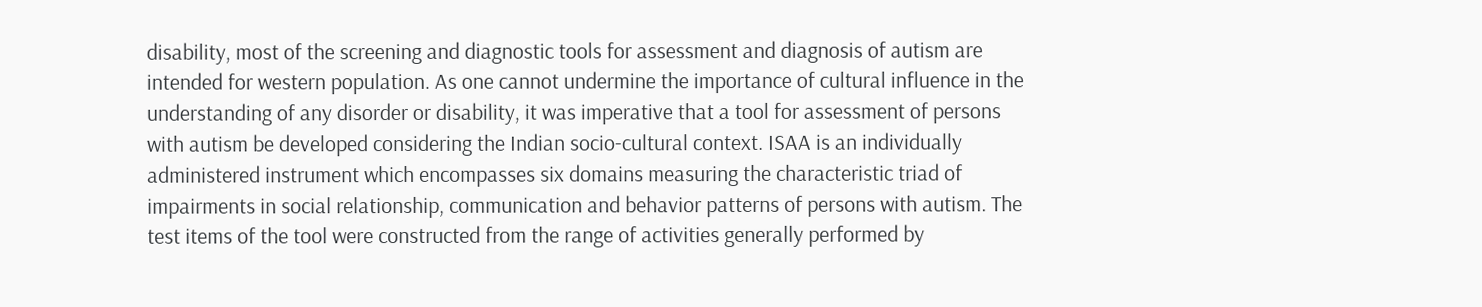disability, most of the screening and diagnostic tools for assessment and diagnosis of autism are intended for western population. As one cannot undermine the importance of cultural influence in the understanding of any disorder or disability, it was imperative that a tool for assessment of persons with autism be developed considering the Indian socio-cultural context. ISAA is an individually administered instrument which encompasses six domains measuring the characteristic triad of impairments in social relationship, communication and behavior patterns of persons with autism. The test items of the tool were constructed from the range of activities generally performed by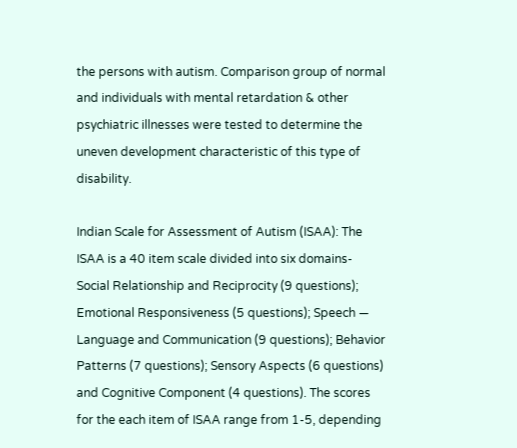the persons with autism. Comparison group of normal and individuals with mental retardation & other psychiatric illnesses were tested to determine the uneven development characteristic of this type of disability.

Indian Scale for Assessment of Autism (ISAA): The ISAA is a 40 item scale divided into six domains- Social Relationship and Reciprocity (9 questions); Emotional Responsiveness (5 questions); Speech — Language and Communication (9 questions); Behavior Patterns (7 questions); Sensory Aspects (6 questions) and Cognitive Component (4 questions). The scores for the each item of ISAA range from 1-5, depending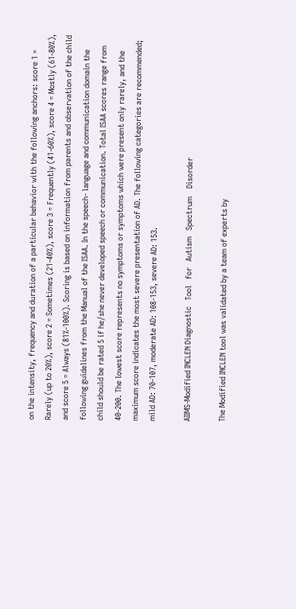on the intensity, frequency and duration of a particular behavior with the following anchors: score 1 = Rarely (up to 20%), score 2 = Sometimes (21-40%), score 3 = Frequently (41-60%), score 4 = Mostly (61-80%), and score 5 = Always (81%-100%). Scoring is based on information from parents and observation of the child following guidelines from the Manual of the ISAA. In the speech- language and communication domain the child should be rated 5 if he/she never developed speech or communication. Total ISAA scores range from 40-200. The lowest score represents no symptoms or symptoms which were present only rarely, and the maximum score indicates the most severe presentation of AD. The following categories are recommended; mild AD: 70-107, moderate AD: 108-153, severe AD: 153.

AIIMS-Modified INCLEN Diagnostic   Tool   for   Autism   Spectrum    Disorder

The Modified INCLEN tool was validated by a team of experts by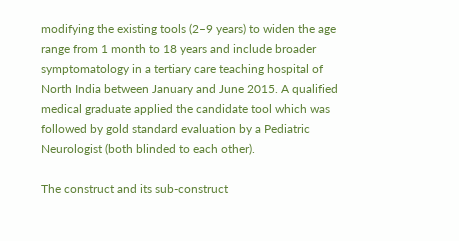modifying the existing tools (2–9 years) to widen the age range from 1 month to 18 years and include broader symptomatology in a tertiary care teaching hospital of North India between January and June 2015. A qualified medical graduate applied the candidate tool which was followed by gold standard evaluation by a Pediatric Neurologist (both blinded to each other).

The construct and its sub-construct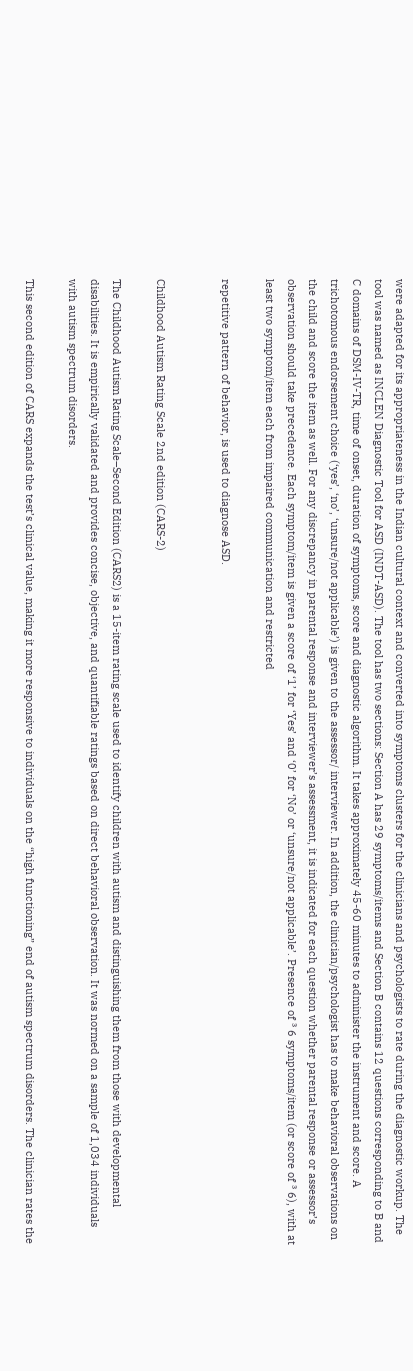were adapted for its appropriateness in the Indian cultural context and converted into symptoms clusters for the clinicians and psychologists to rate during the diagnostic workup. The tool was named as INCLEN Diagnostic Tool for ASD (INDT-ASD). The tool has two sections: Section A has 29 symptoms/items and Section B contains 12 questions corresponding to B and C domains of DSM-IV-TR, time of onset, duration of symptoms, score and diagnostic algorithm. It takes approximately 45-60 minutes to administer the instrument and score. A trichotomous endorsement choice (‘yes’, ‘no’, ‘unsure/not applicable’) is given to the assessor/ interviewer. In addition, the clinician/psychologist has to make behavioral observations on the child and score the item as well. For any discrepancy in parental response and interviewer’s assessment, it is indicated for each question whether parental response or assessor’s observation should take precedence. Each symptom/item is given a score of ‘1’ for ‘Yes’ and ‘0’ for ‘No’ or ‘unsure/not applicable’. Presence of ³ 6 symptoms/item (or score of ³ 6), with at least two symptom/item each from impaired communication and restricted

repetitive pattern of behavior, is used to diagnose ASD.


Childhood Autism Rating Scale 2nd edition (CARS-2)

The Childhood Autism Rating Scale–Second Edition (CARS2) is a 15-item rating scale used to identify children with autism and distinguishing them from those with developmental disabilities. It is empirically validated and provides concise, objective, and quantifiable ratings based on direct behavioral observation. It was normed on a sample of 1,034 individuals with autism spectrum disorders.

This second edition of CARS expands the test’s clinical value, making it more responsive to individuals on the “high functioning” end of autism spectrum disorders. The clinician rates the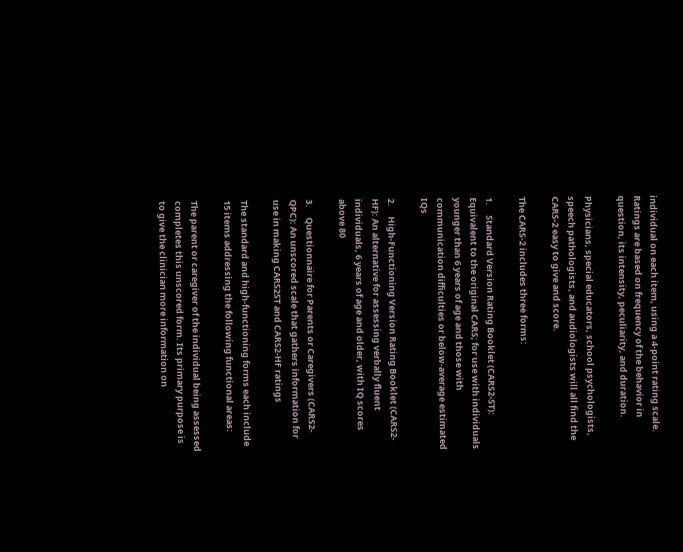individual on each item, using a 4-point rating scale. Ratings are based on frequency of the behavior in question, its intensity, peculiarity, and duration.

Physicians, special educators, school psychologists, speech pathologists, and audiologists will all find the CARS-2 easy to give and score.

The CARS-2 includes three forms:

1.     Standard Version Rating Booklet (CARS2-ST): Equivalent to the original CARS; for use with individuals younger than 6 years of age and those with communication difficulties or below-average estimated IQs

2.     High-Functioning Version Rating Booklet (CARS2-HF): An alternative for assessing verbally fluent individuals, 6 years of age and older, with IQ scores above 80

3.     Questionnaire for Parents or Caregivers (CARS2-QPC): An unscored scale that gathers information for use in making CARS2ST and CARS2-HF ratings

The standard and high-functioning forms each include 15 items addressing the following functional areas:

The parent or caregiver of the individual being assessed completes this unscored form. Its primary purpose is to give the clinician more information on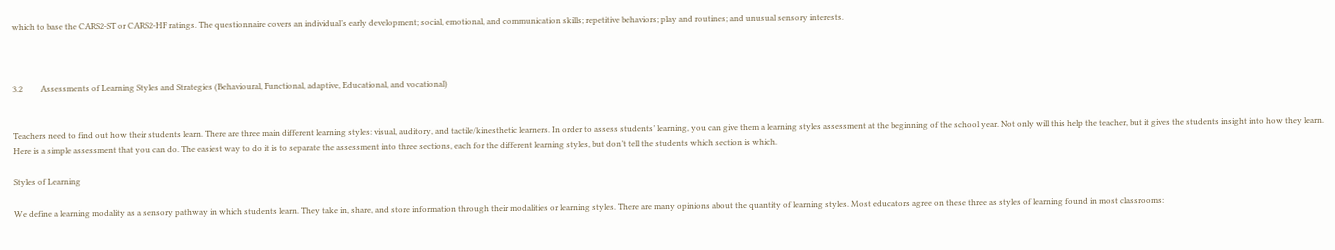which to base the CARS2-ST or CARS2-HF ratings. The questionnaire covers an individual’s early development; social, emotional, and communication skills; repetitive behaviors; play and routines; and unusual sensory interests.



3.2         Assessments of Learning Styles and Strategies (Behavioural, Functional, adaptive, Educational, and vocational)


Teachers need to find out how their students learn. There are three main different learning styles: visual, auditory, and tactile/kinesthetic learners. In order to assess students’ learning, you can give them a learning styles assessment at the beginning of the school year. Not only will this help the teacher, but it gives the students insight into how they learn. Here is a simple assessment that you can do. The easiest way to do it is to separate the assessment into three sections, each for the different learning styles, but don’t tell the students which section is which.

Styles of Learning

We define a learning modality as a sensory pathway in which students learn. They take in, share, and store information through their modalities or learning styles. There are many opinions about the quantity of learning styles. Most educators agree on these three as styles of learning found in most classrooms: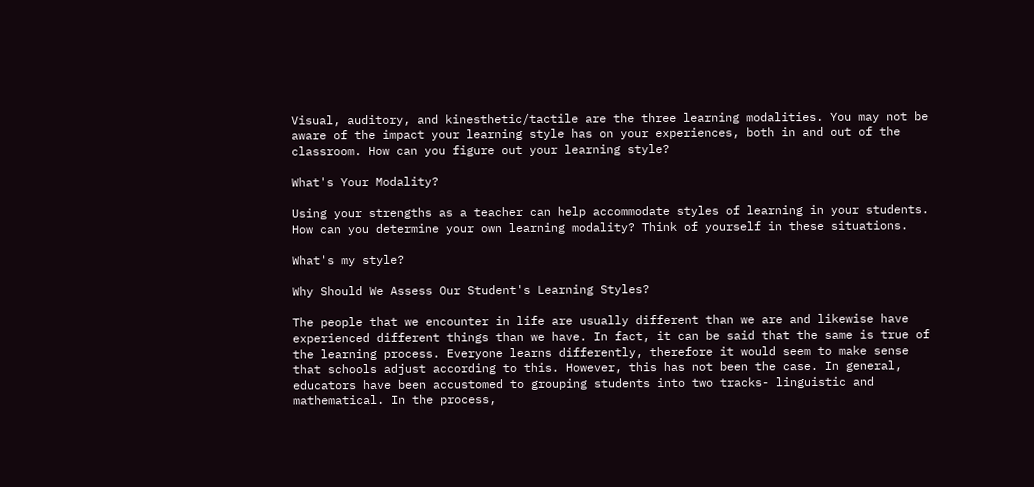Visual, auditory, and kinesthetic/tactile are the three learning modalities. You may not be aware of the impact your learning style has on your experiences, both in and out of the classroom. How can you figure out your learning style?

What's Your Modality?

Using your strengths as a teacher can help accommodate styles of learning in your students. How can you determine your own learning modality? Think of yourself in these situations.

What's my style?

Why Should We Assess Our Student's Learning Styles?

The people that we encounter in life are usually different than we are and likewise have experienced different things than we have. In fact, it can be said that the same is true of the learning process. Everyone learns differently, therefore it would seem to make sense that schools adjust according to this. However, this has not been the case. In general, educators have been accustomed to grouping students into two tracks- linguistic and mathematical. In the process,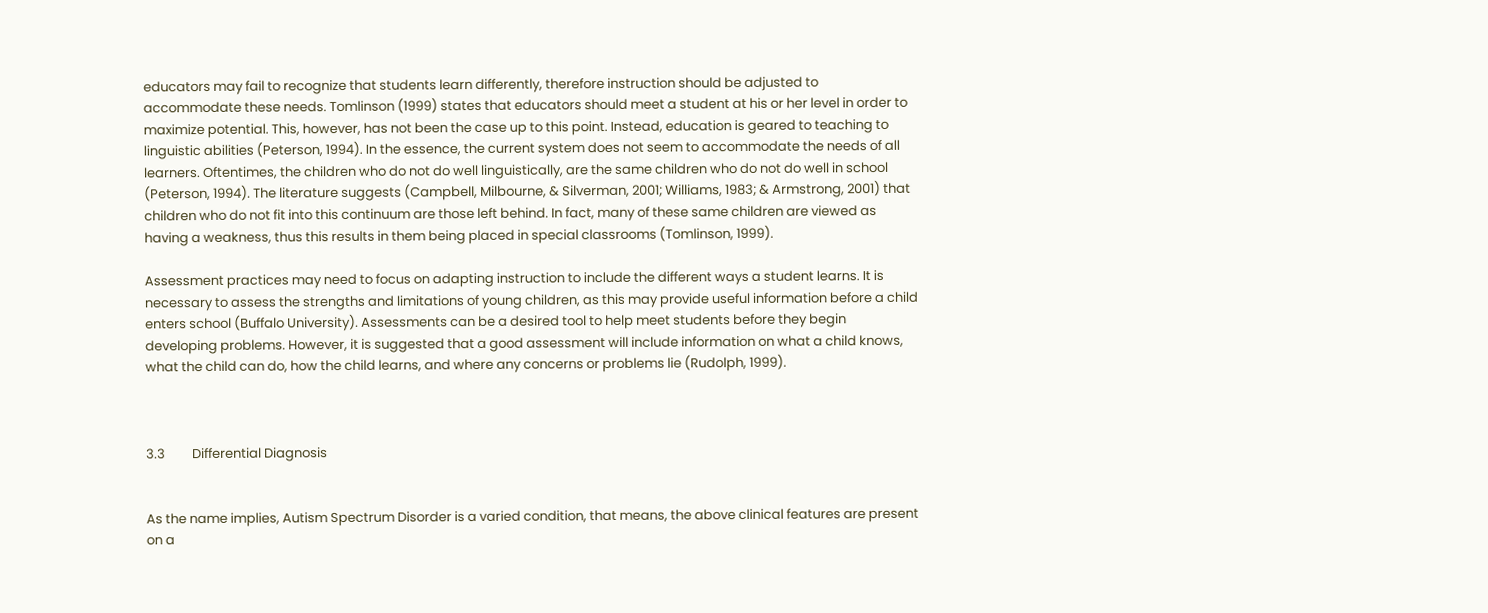educators may fail to recognize that students learn differently, therefore instruction should be adjusted to accommodate these needs. Tomlinson (1999) states that educators should meet a student at his or her level in order to maximize potential. This, however, has not been the case up to this point. Instead, education is geared to teaching to linguistic abilities (Peterson, 1994). In the essence, the current system does not seem to accommodate the needs of all learners. Oftentimes, the children who do not do well linguistically, are the same children who do not do well in school (Peterson, 1994). The literature suggests (Campbell, Milbourne, & Silverman, 2001; Williams, 1983; & Armstrong, 2001) that children who do not fit into this continuum are those left behind. In fact, many of these same children are viewed as having a weakness, thus this results in them being placed in special classrooms (Tomlinson, 1999).

Assessment practices may need to focus on adapting instruction to include the different ways a student learns. It is necessary to assess the strengths and limitations of young children, as this may provide useful information before a child enters school (Buffalo University). Assessments can be a desired tool to help meet students before they begin developing problems. However, it is suggested that a good assessment will include information on what a child knows, what the child can do, how the child learns, and where any concerns or problems lie (Rudolph, 1999).



3.3         Differential Diagnosis


As the name implies, Autism Spectrum Disorder is a varied condition, that means, the above clinical features are present on a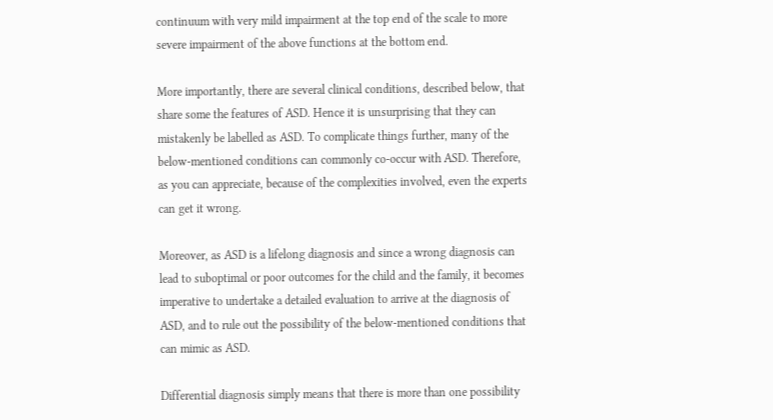continuum with very mild impairment at the top end of the scale to more severe impairment of the above functions at the bottom end.

More importantly, there are several clinical conditions, described below, that share some the features of ASD. Hence it is unsurprising that they can mistakenly be labelled as ASD. To complicate things further, many of the below-mentioned conditions can commonly co-occur with ASD. Therefore, as you can appreciate, because of the complexities involved, even the experts can get it wrong.

Moreover, as ASD is a lifelong diagnosis and since a wrong diagnosis can lead to suboptimal or poor outcomes for the child and the family, it becomes imperative to undertake a detailed evaluation to arrive at the diagnosis of ASD, and to rule out the possibility of the below-mentioned conditions that can mimic as ASD.

Differential diagnosis simply means that there is more than one possibility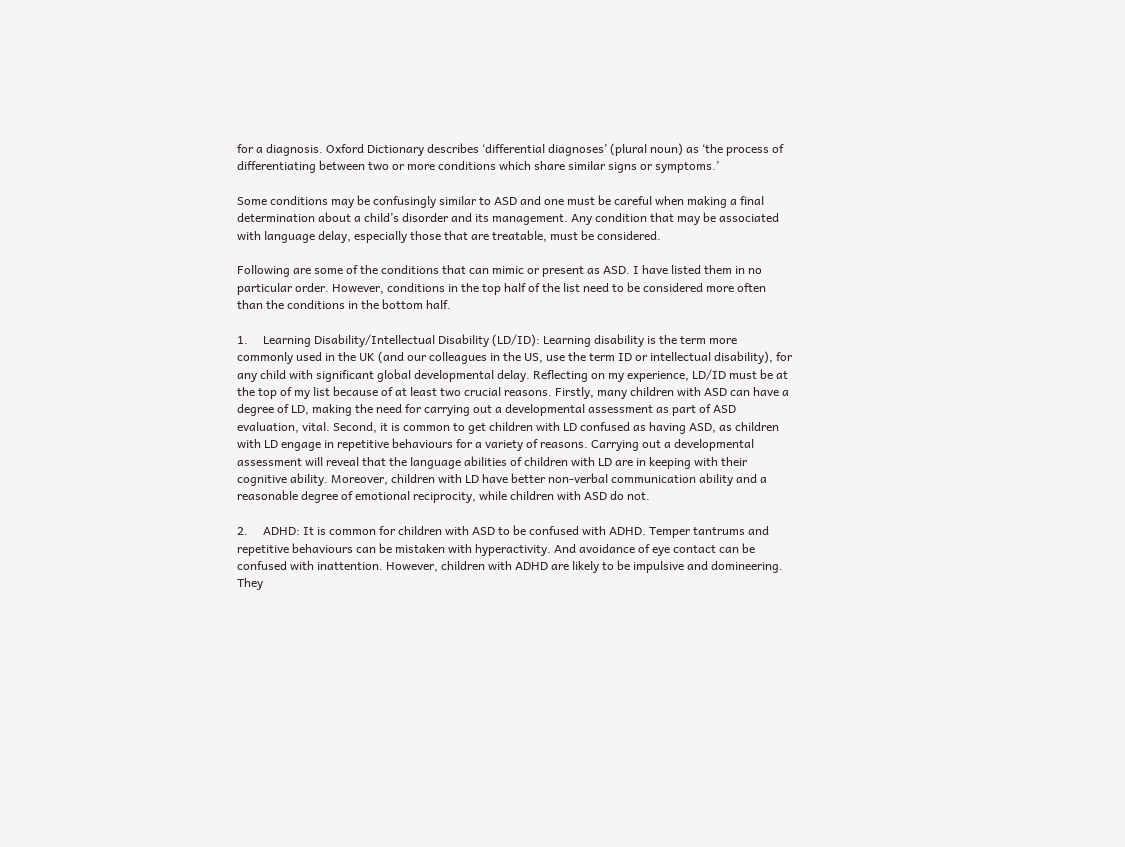for a diagnosis. Oxford Dictionary describes ‘differential diagnoses’ (plural noun) as ‘the process of differentiating between two or more conditions which share similar signs or symptoms.’

Some conditions may be confusingly similar to ASD and one must be careful when making a final determination about a child’s disorder and its management. Any condition that may be associated with language delay, especially those that are treatable, must be considered.

Following are some of the conditions that can mimic or present as ASD. I have listed them in no particular order. However, conditions in the top half of the list need to be considered more often than the conditions in the bottom half.

1.     Learning Disability/Intellectual Disability (LD/ID): Learning disability is the term more commonly used in the UK (and our colleagues in the US, use the term ID or intellectual disability), for any child with significant global developmental delay. Reflecting on my experience, LD/ID must be at the top of my list because of at least two crucial reasons. Firstly, many children with ASD can have a degree of LD, making the need for carrying out a developmental assessment as part of ASD evaluation, vital. Second, it is common to get children with LD confused as having ASD, as children with LD engage in repetitive behaviours for a variety of reasons. Carrying out a developmental assessment will reveal that the language abilities of children with LD are in keeping with their cognitive ability. Moreover, children with LD have better non-verbal communication ability and a reasonable degree of emotional reciprocity, while children with ASD do not.

2.     ADHD: It is common for children with ASD to be confused with ADHD. Temper tantrums and repetitive behaviours can be mistaken with hyperactivity. And avoidance of eye contact can be confused with inattention. However, children with ADHD are likely to be impulsive and domineering. They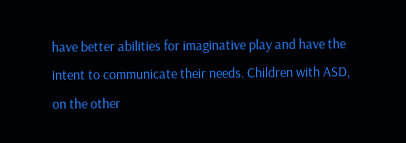have better abilities for imaginative play and have the intent to communicate their needs. Children with ASD, on the other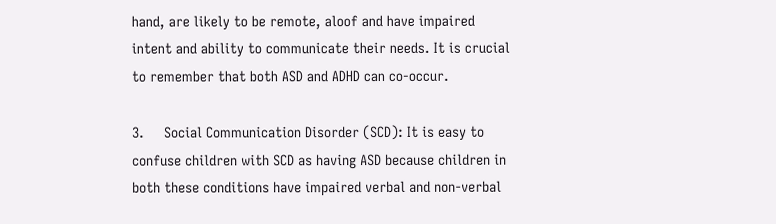hand, are likely to be remote, aloof and have impaired intent and ability to communicate their needs. It is crucial to remember that both ASD and ADHD can co-occur.

3.     Social Communication Disorder (SCD): It is easy to confuse children with SCD as having ASD because children in both these conditions have impaired verbal and non-verbal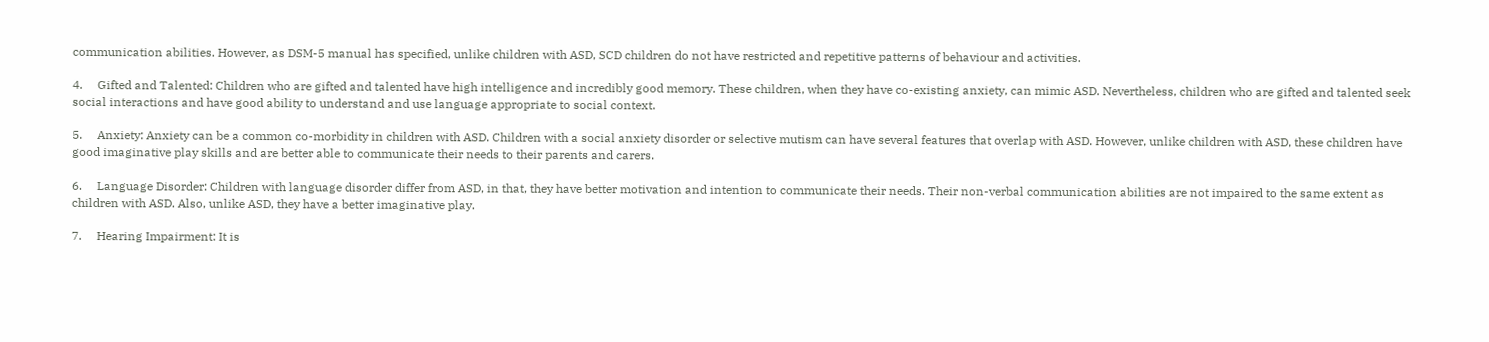communication abilities. However, as DSM-5 manual has specified, unlike children with ASD, SCD children do not have restricted and repetitive patterns of behaviour and activities.

4.     Gifted and Talented: Children who are gifted and talented have high intelligence and incredibly good memory. These children, when they have co-existing anxiety, can mimic ASD. Nevertheless, children who are gifted and talented seek social interactions and have good ability to understand and use language appropriate to social context.

5.     Anxiety: Anxiety can be a common co-morbidity in children with ASD. Children with a social anxiety disorder or selective mutism can have several features that overlap with ASD. However, unlike children with ASD, these children have good imaginative play skills and are better able to communicate their needs to their parents and carers.

6.     Language Disorder: Children with language disorder differ from ASD, in that, they have better motivation and intention to communicate their needs. Their non-verbal communication abilities are not impaired to the same extent as children with ASD. Also, unlike ASD, they have a better imaginative play.

7.     Hearing Impairment: It is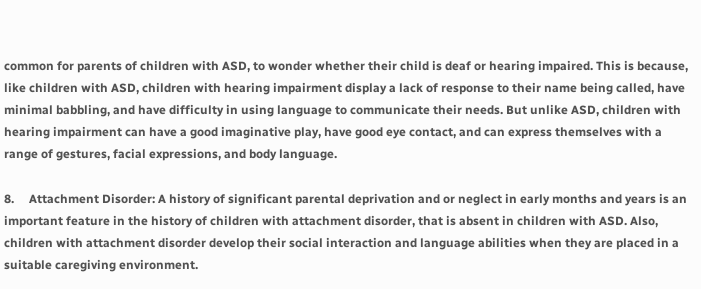common for parents of children with ASD, to wonder whether their child is deaf or hearing impaired. This is because, like children with ASD, children with hearing impairment display a lack of response to their name being called, have minimal babbling, and have difficulty in using language to communicate their needs. But unlike ASD, children with hearing impairment can have a good imaginative play, have good eye contact, and can express themselves with a range of gestures, facial expressions, and body language.

8.     Attachment Disorder: A history of significant parental deprivation and or neglect in early months and years is an important feature in the history of children with attachment disorder, that is absent in children with ASD. Also, children with attachment disorder develop their social interaction and language abilities when they are placed in a suitable caregiving environment.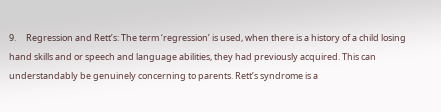9.     Regression and Rett’s: The term ‘regression’ is used, when there is a history of a child losing hand skills and or speech and language abilities, they had previously acquired. This can understandably be genuinely concerning to parents. Rett’s syndrome is a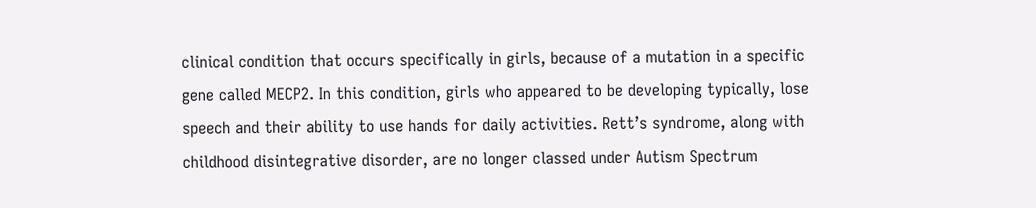clinical condition that occurs specifically in girls, because of a mutation in a specific gene called MECP2. In this condition, girls who appeared to be developing typically, lose speech and their ability to use hands for daily activities. Rett’s syndrome, along with childhood disintegrative disorder, are no longer classed under Autism Spectrum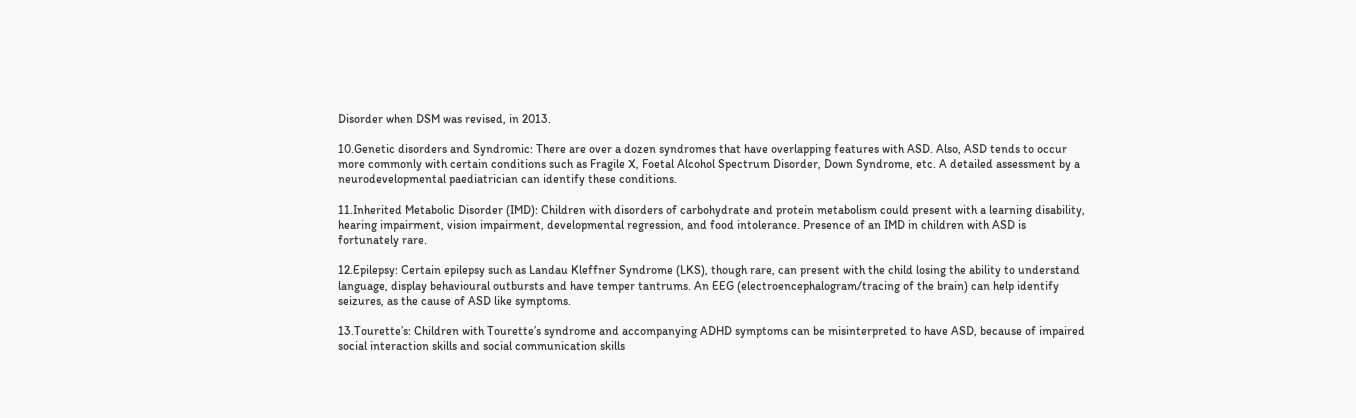Disorder when DSM was revised, in 2013.

10.Genetic disorders and Syndromic: There are over a dozen syndromes that have overlapping features with ASD. Also, ASD tends to occur more commonly with certain conditions such as Fragile X, Foetal Alcohol Spectrum Disorder, Down Syndrome, etc. A detailed assessment by a neurodevelopmental paediatrician can identify these conditions.

11.Inherited Metabolic Disorder (IMD): Children with disorders of carbohydrate and protein metabolism could present with a learning disability, hearing impairment, vision impairment, developmental regression, and food intolerance. Presence of an IMD in children with ASD is fortunately rare.

12.Epilepsy: Certain epilepsy such as Landau Kleffner Syndrome (LKS), though rare, can present with the child losing the ability to understand language, display behavioural outbursts and have temper tantrums. An EEG (electroencephalogram/tracing of the brain) can help identify seizures, as the cause of ASD like symptoms.

13.Tourette’s: Children with Tourette’s syndrome and accompanying ADHD symptoms can be misinterpreted to have ASD, because of impaired social interaction skills and social communication skills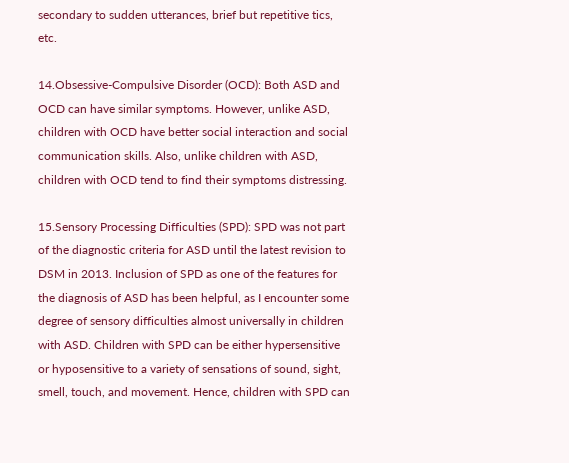secondary to sudden utterances, brief but repetitive tics, etc.

14.Obsessive-Compulsive Disorder (OCD): Both ASD and OCD can have similar symptoms. However, unlike ASD, children with OCD have better social interaction and social communication skills. Also, unlike children with ASD, children with OCD tend to find their symptoms distressing.

15.Sensory Processing Difficulties (SPD): SPD was not part of the diagnostic criteria for ASD until the latest revision to DSM in 2013. Inclusion of SPD as one of the features for the diagnosis of ASD has been helpful, as I encounter some degree of sensory difficulties almost universally in children with ASD. Children with SPD can be either hypersensitive or hyposensitive to a variety of sensations of sound, sight, smell, touch, and movement. Hence, children with SPD can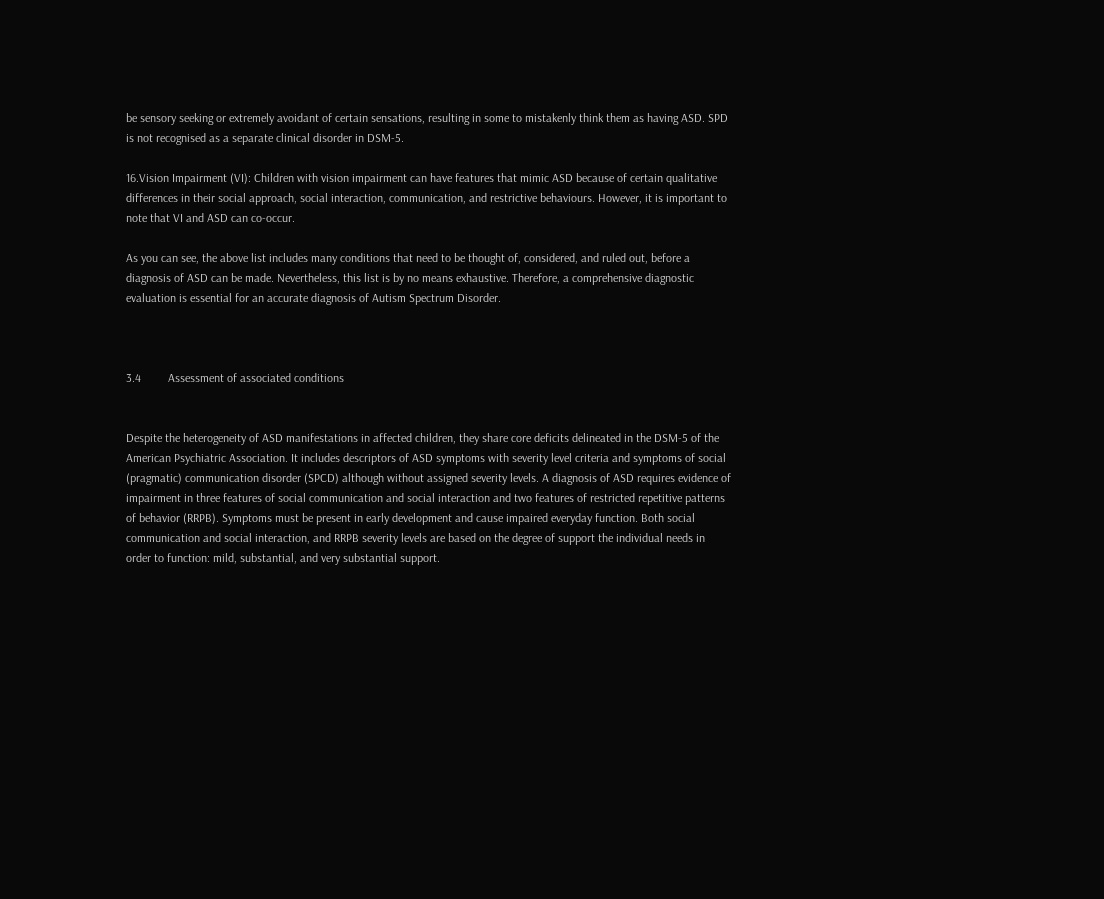be sensory seeking or extremely avoidant of certain sensations, resulting in some to mistakenly think them as having ASD. SPD is not recognised as a separate clinical disorder in DSM-5.

16.Vision Impairment (VI): Children with vision impairment can have features that mimic ASD because of certain qualitative differences in their social approach, social interaction, communication, and restrictive behaviours. However, it is important to note that VI and ASD can co-occur.

As you can see, the above list includes many conditions that need to be thought of, considered, and ruled out, before a diagnosis of ASD can be made. Nevertheless, this list is by no means exhaustive. Therefore, a comprehensive diagnostic evaluation is essential for an accurate diagnosis of Autism Spectrum Disorder.



3.4         Assessment of associated conditions


Despite the heterogeneity of ASD manifestations in affected children, they share core deficits delineated in the DSM-5 of the American Psychiatric Association. It includes descriptors of ASD symptoms with severity level criteria and symptoms of social (pragmatic) communication disorder (SPCD) although without assigned severity levels. A diagnosis of ASD requires evidence of impairment in three features of social communication and social interaction and two features of restricted repetitive patterns of behavior (RRPB). Symptoms must be present in early development and cause impaired everyday function. Both social communication and social interaction, and RRPB severity levels are based on the degree of support the individual needs in order to function: mild, substantial, and very substantial support.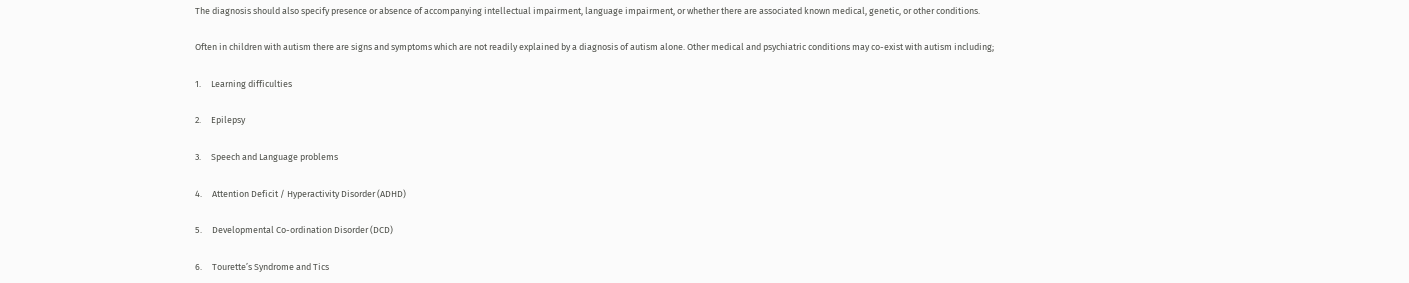The diagnosis should also specify presence or absence of accompanying intellectual impairment, language impairment, or whether there are associated known medical, genetic, or other conditions.

Often in children with autism there are signs and symptoms which are not readily explained by a diagnosis of autism alone. Other medical and psychiatric conditions may co-exist with autism including;

1.     Learning difficulties

2.     Epilepsy

3.     Speech and Language problems

4.     Attention Deficit / Hyperactivity Disorder (ADHD)

5.     Developmental Co-ordination Disorder (DCD)

6.     Tourette’s Syndrome and Tics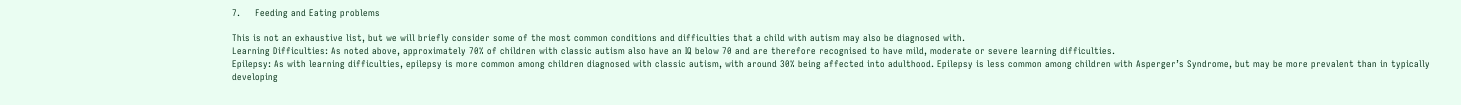7.     Feeding and Eating problems

This is not an exhaustive list, but we will briefly consider some of the most common conditions and difficulties that a child with autism may also be diagnosed with.
Learning Difficulties: As noted above, approximately 70% of children with classic autism also have an IQ below 70 and are therefore recognised to have mild, moderate or severe learning difficulties.
Epilepsy: As with learning difficulties, epilepsy is more common among children diagnosed with classic autism, with around 30% being affected into adulthood. Epilepsy is less common among children with Asperger’s Syndrome, but may be more prevalent than in typically developing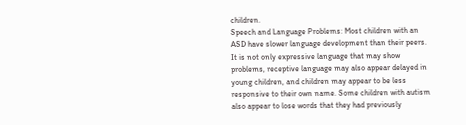children.
Speech and Language Problems: Most children with an ASD have slower language development than their peers. It is not only expressive language that may show problems, receptive language may also appear delayed in young children, and children may appear to be less responsive to their own name. Some children with autism also appear to lose words that they had previously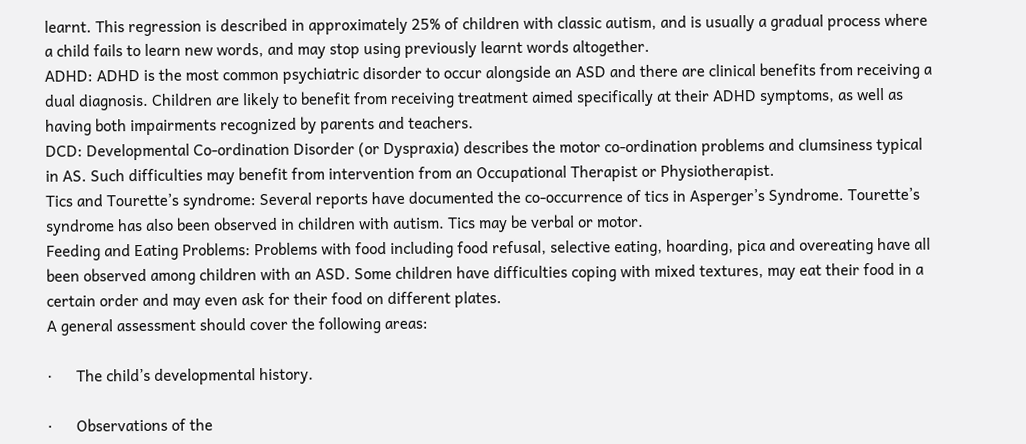learnt. This regression is described in approximately 25% of children with classic autism, and is usually a gradual process where a child fails to learn new words, and may stop using previously learnt words altogether.
ADHD: ADHD is the most common psychiatric disorder to occur alongside an ASD and there are clinical benefits from receiving a dual diagnosis. Children are likely to benefit from receiving treatment aimed specifically at their ADHD symptoms, as well as having both impairments recognized by parents and teachers.
DCD: Developmental Co-ordination Disorder (or Dyspraxia) describes the motor co-ordination problems and clumsiness typical in AS. Such difficulties may benefit from intervention from an Occupational Therapist or Physiotherapist.
Tics and Tourette’s syndrome: Several reports have documented the co-occurrence of tics in Asperger’s Syndrome. Tourette’s syndrome has also been observed in children with autism. Tics may be verbal or motor.
Feeding and Eating Problems: Problems with food including food refusal, selective eating, hoarding, pica and overeating have all been observed among children with an ASD. Some children have difficulties coping with mixed textures, may eat their food in a certain order and may even ask for their food on different plates.
A general assessment should cover the following areas:

·      The child’s developmental history.

·      Observations of the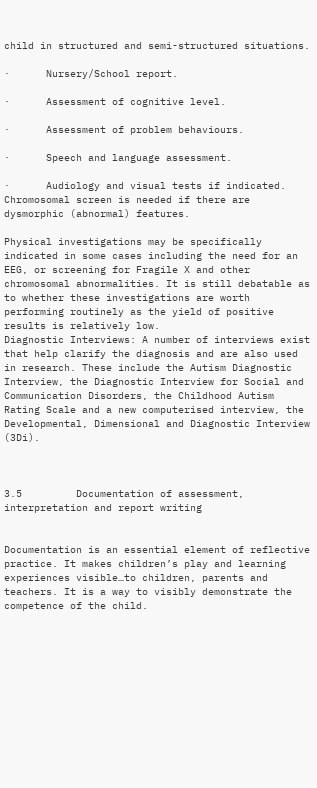child in structured and semi-structured situations.

·      Nursery/School report.

·      Assessment of cognitive level.

·      Assessment of problem behaviours.

·      Speech and language assessment.

·      Audiology and visual tests if indicated. Chromosomal screen is needed if there are dysmorphic (abnormal) features.

Physical investigations may be specifically indicated in some cases including the need for an EEG, or screening for Fragile X and other chromosomal abnormalities. It is still debatable as to whether these investigations are worth performing routinely as the yield of positive results is relatively low.
Diagnostic Interviews: A number of interviews exist that help clarify the diagnosis and are also used in research. These include the Autism Diagnostic Interview, the Diagnostic Interview for Social and Communication Disorders, the Childhood Autism Rating Scale and a new computerised interview, the Developmental, Dimensional and Diagnostic Interview (3Di).



3.5         Documentation of assessment, interpretation and report writing


Documentation is an essential element of reflective practice. It makes children’s play and learning experiences visible…to children, parents and teachers. It is a way to visibly demonstrate the competence of the child.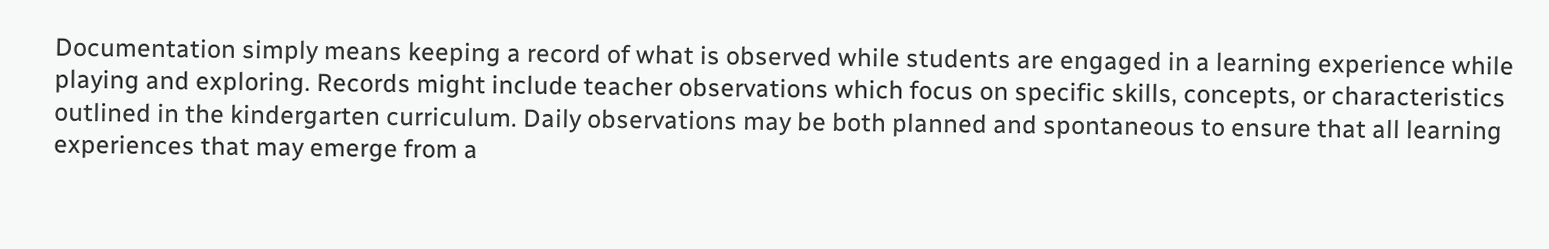Documentation simply means keeping a record of what is observed while students are engaged in a learning experience while playing and exploring. Records might include teacher observations which focus on specific skills, concepts, or characteristics outlined in the kindergarten curriculum. Daily observations may be both planned and spontaneous to ensure that all learning experiences that may emerge from a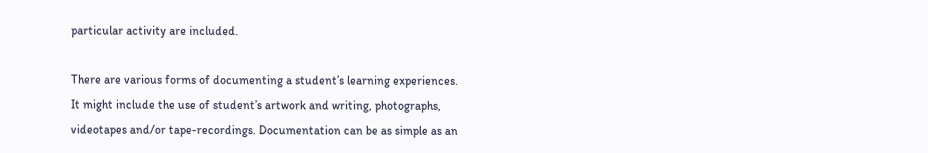particular activity are included.

There are various forms of documenting a student’s learning experiences. It might include the use of student’s artwork and writing, photographs, videotapes and/or tape-recordings. Documentation can be as simple as an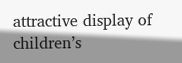attractive display of children’s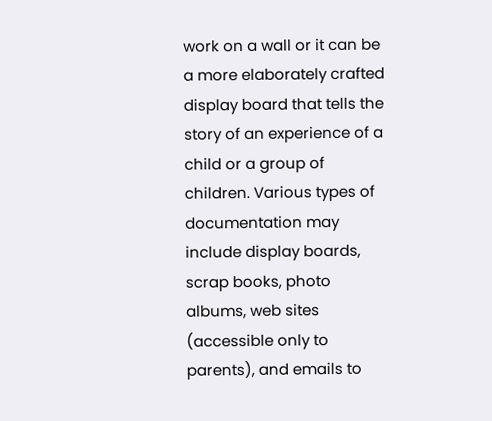work on a wall or it can be a more elaborately crafted display board that tells the story of an experience of a child or a group of children. Various types of documentation may include display boards, scrap books, photo albums, web sites (accessible only to parents), and emails to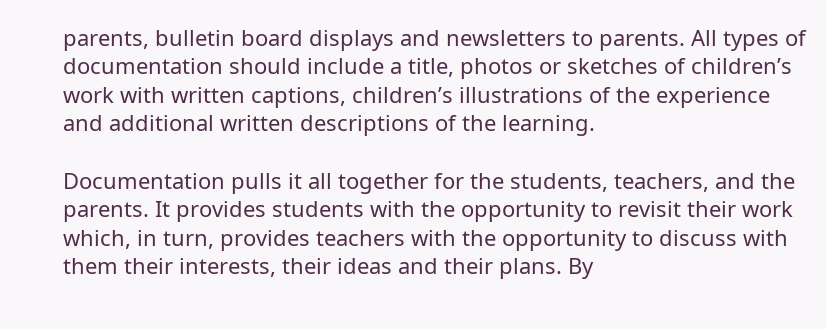parents, bulletin board displays and newsletters to parents. All types of documentation should include a title, photos or sketches of children’s work with written captions, children’s illustrations of the experience and additional written descriptions of the learning.

Documentation pulls it all together for the students, teachers, and the parents. It provides students with the opportunity to revisit their work which, in turn, provides teachers with the opportunity to discuss with them their interests, their ideas and their plans. By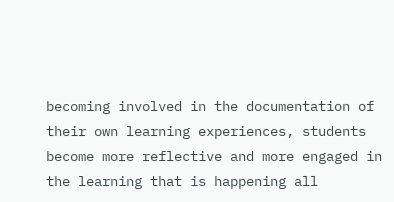becoming involved in the documentation of their own learning experiences, students become more reflective and more engaged in the learning that is happening all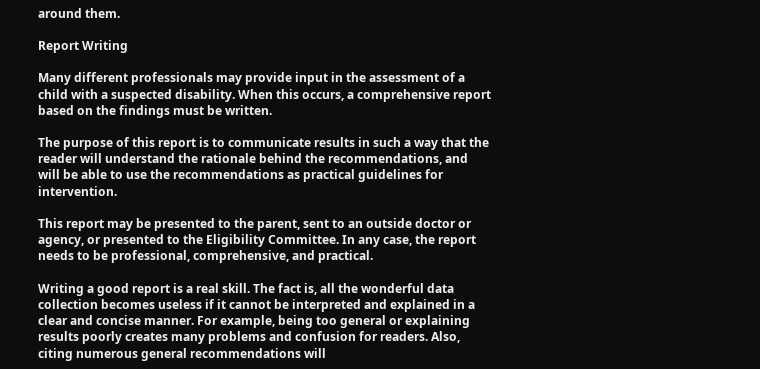around them.

Report Writing

Many different professionals may provide input in the assessment of a child with a suspected disability. When this occurs, a comprehensive report based on the findings must be written.

The purpose of this report is to communicate results in such a way that the reader will understand the rationale behind the recommendations, and will be able to use the recommendations as practical guidelines for intervention.

This report may be presented to the parent, sent to an outside doctor or agency, or presented to the Eligibility Committee. In any case, the report needs to be professional, comprehensive, and practical.

Writing a good report is a real skill. The fact is, all the wonderful data collection becomes useless if it cannot be interpreted and explained in a clear and concise manner. For example, being too general or explaining results poorly creates many problems and confusion for readers. Also, citing numerous general recommendations will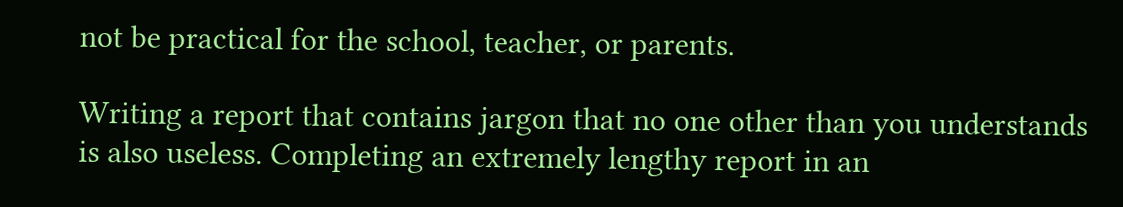not be practical for the school, teacher, or parents.

Writing a report that contains jargon that no one other than you understands is also useless. Completing an extremely lengthy report in an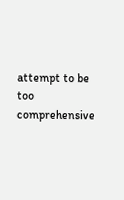attempt to be too comprehensive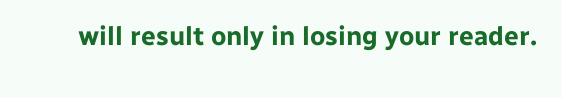will result only in losing your reader.